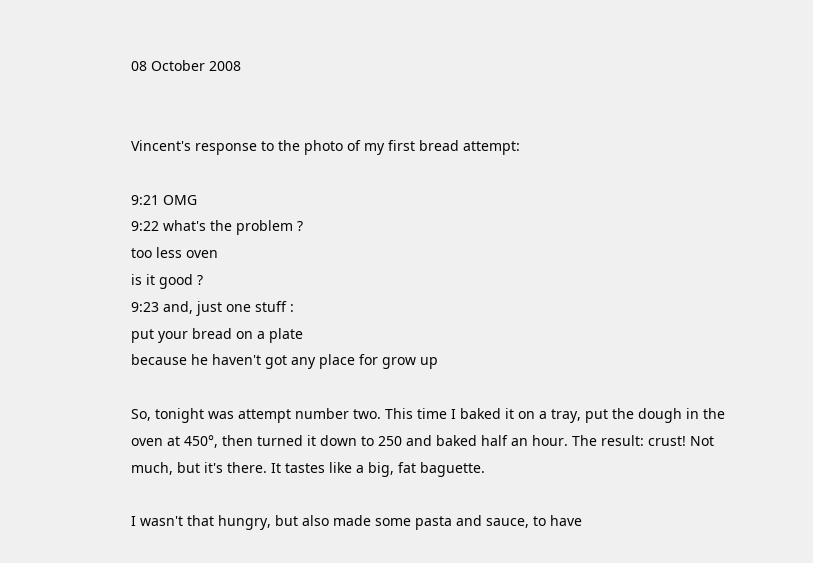08 October 2008


Vincent's response to the photo of my first bread attempt:

9:21 OMG
9:22 what's the problem ?
too less oven
is it good ?
9:23 and, just one stuff :
put your bread on a plate
because he haven't got any place for grow up

So, tonight was attempt number two. This time I baked it on a tray, put the dough in the oven at 450°, then turned it down to 250 and baked half an hour. The result: crust! Not much, but it's there. It tastes like a big, fat baguette.

I wasn't that hungry, but also made some pasta and sauce, to have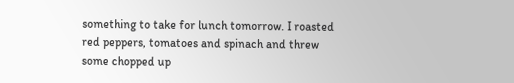something to take for lunch tomorrow. I roasted red peppers, tomatoes and spinach and threw some chopped up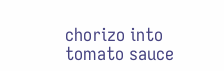chorizo into tomato sauce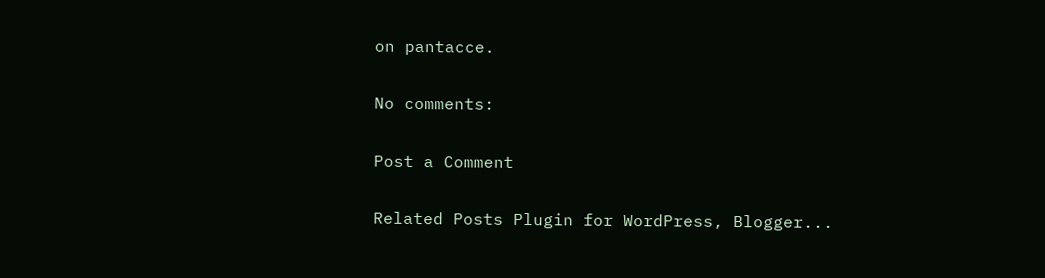on pantacce.

No comments:

Post a Comment

Related Posts Plugin for WordPress, Blogger...